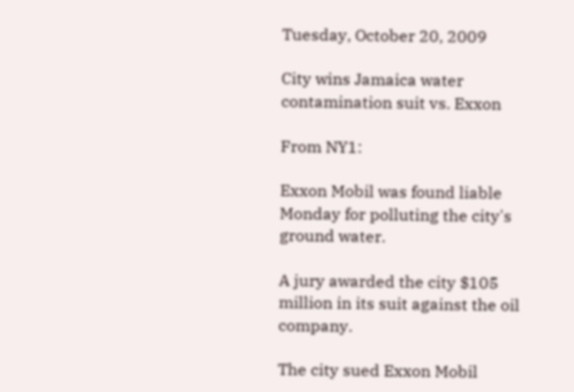Tuesday, October 20, 2009

City wins Jamaica water contamination suit vs. Exxon

From NY1:

Exxon Mobil was found liable Monday for polluting the city's ground water.

A jury awarded the city $105 million in its suit against the oil company.

The city sued Exxon Mobil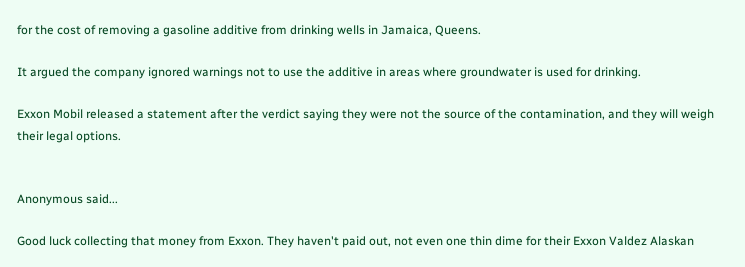for the cost of removing a gasoline additive from drinking wells in Jamaica, Queens.

It argued the company ignored warnings not to use the additive in areas where groundwater is used for drinking.

Exxon Mobil released a statement after the verdict saying they were not the source of the contamination, and they will weigh their legal options.


Anonymous said...

Good luck collecting that money from Exxon. They haven't paid out, not even one thin dime for their Exxon Valdez Alaskan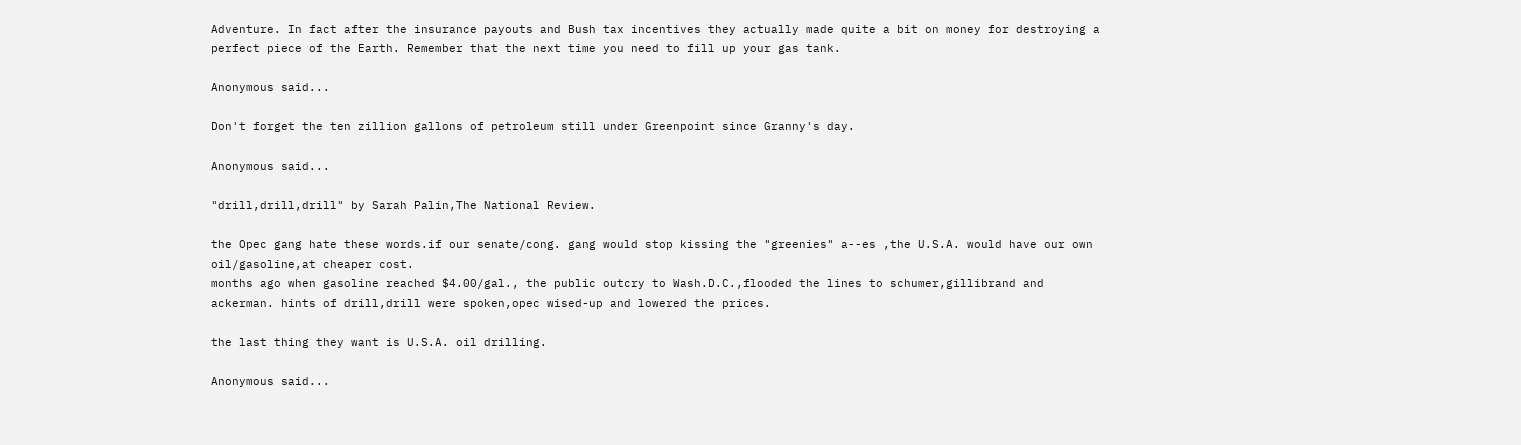Adventure. In fact after the insurance payouts and Bush tax incentives they actually made quite a bit on money for destroying a perfect piece of the Earth. Remember that the next time you need to fill up your gas tank.

Anonymous said...

Don't forget the ten zillion gallons of petroleum still under Greenpoint since Granny's day.

Anonymous said...

"drill,drill,drill" by Sarah Palin,The National Review.

the Opec gang hate these words.if our senate/cong. gang would stop kissing the "greenies" a--es ,the U.S.A. would have our own oil/gasoline,at cheaper cost.
months ago when gasoline reached $4.00/gal., the public outcry to Wash.D.C.,flooded the lines to schumer,gillibrand and ackerman. hints of drill,drill were spoken,opec wised-up and lowered the prices.

the last thing they want is U.S.A. oil drilling.

Anonymous said...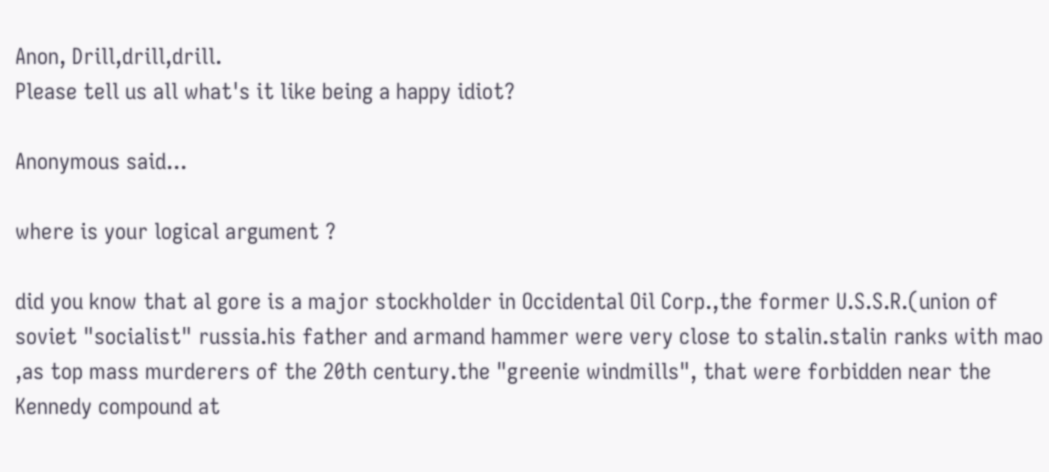Anon, Drill,drill,drill.
Please tell us all what's it like being a happy idiot?

Anonymous said...

where is your logical argument ?

did you know that al gore is a major stockholder in Occidental Oil Corp.,the former U.S.S.R.(union of soviet "socialist" russia.his father and armand hammer were very close to stalin.stalin ranks with mao ,as top mass murderers of the 20th century.the "greenie windmills", that were forbidden near the Kennedy compound at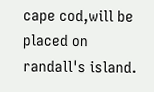cape cod,will be placed on randall's island.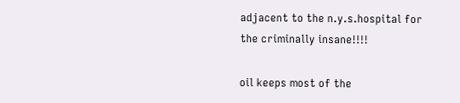adjacent to the n.y.s.hospital for the criminally insane!!!!

oil keeps most of the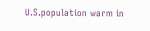U.S.population warm in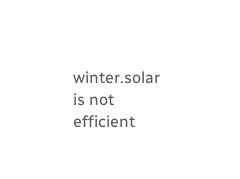winter.solar is not efficient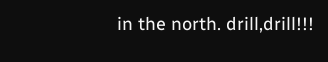in the north. drill,drill!!!